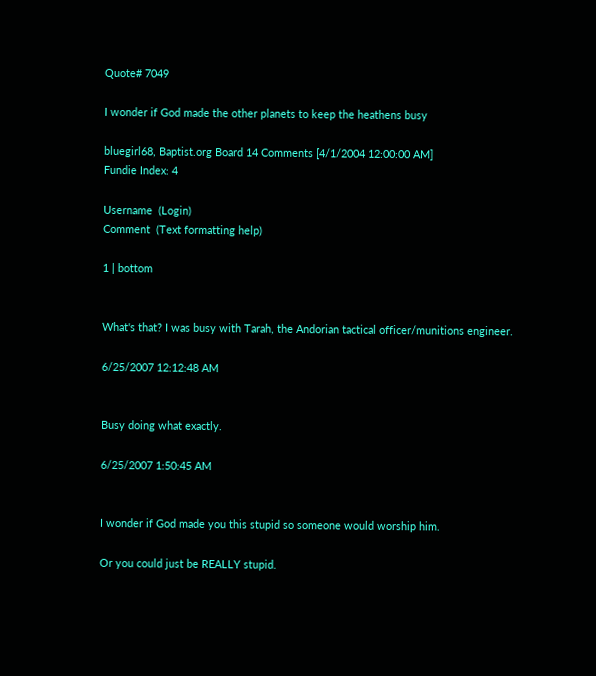Quote# 7049

I wonder if God made the other planets to keep the heathens busy

bluegirl68, Baptist.org Board 14 Comments [4/1/2004 12:00:00 AM]
Fundie Index: 4

Username  (Login)
Comment  (Text formatting help)

1 | bottom


What's that? I was busy with Tarah, the Andorian tactical officer/munitions engineer.

6/25/2007 12:12:48 AM


Busy doing what exactly.

6/25/2007 1:50:45 AM


I wonder if God made you this stupid so someone would worship him.

Or you could just be REALLY stupid.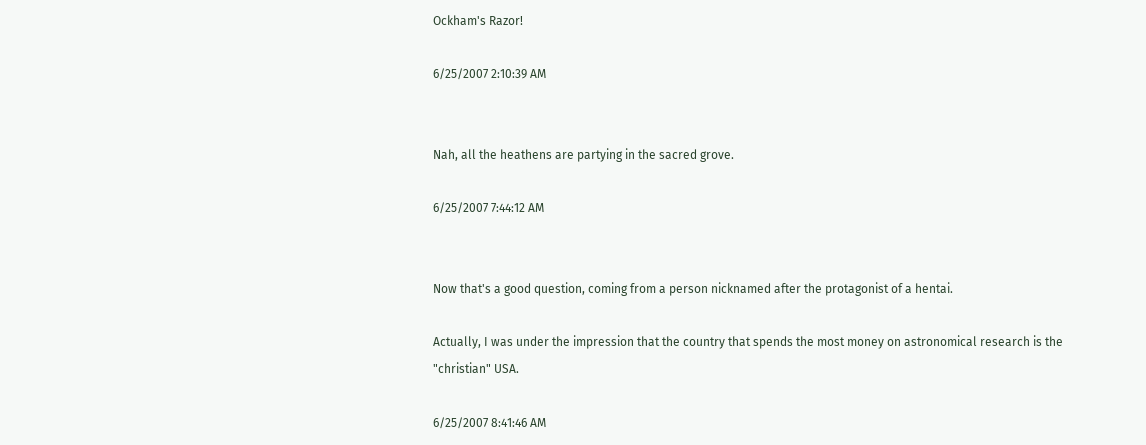Ockham's Razor!

6/25/2007 2:10:39 AM


Nah, all the heathens are partying in the sacred grove.

6/25/2007 7:44:12 AM


Now that's a good question, coming from a person nicknamed after the protagonist of a hentai.

Actually, I was under the impression that the country that spends the most money on astronomical research is the "christian" USA.

6/25/2007 8:41:46 AM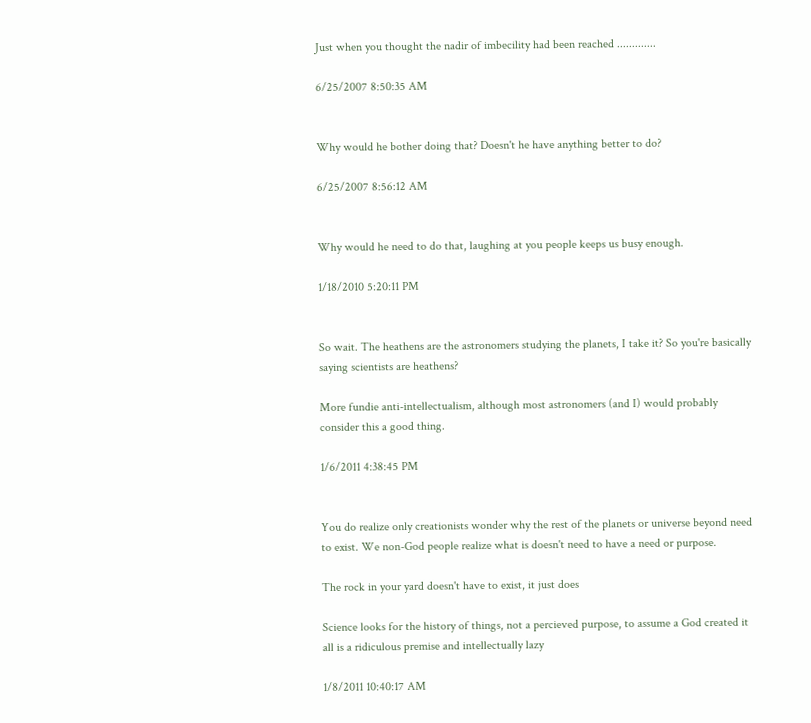Just when you thought the nadir of imbecility had been reached .............

6/25/2007 8:50:35 AM


Why would he bother doing that? Doesn't he have anything better to do?

6/25/2007 8:56:12 AM


Why would he need to do that, laughing at you people keeps us busy enough.

1/18/2010 5:20:11 PM


So wait. The heathens are the astronomers studying the planets, I take it? So you're basically saying scientists are heathens?

More fundie anti-intellectualism, although most astronomers (and I) would probably consider this a good thing.

1/6/2011 4:38:45 PM


You do realize only creationists wonder why the rest of the planets or universe beyond need to exist. We non-God people realize what is doesn't need to have a need or purpose.

The rock in your yard doesn't have to exist, it just does

Science looks for the history of things, not a percieved purpose, to assume a God created it all is a ridiculous premise and intellectually lazy

1/8/2011 10:40:17 AM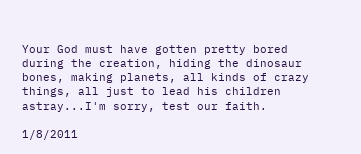Your God must have gotten pretty bored during the creation, hiding the dinosaur bones, making planets, all kinds of crazy things, all just to lead his children astray...I'm sorry, test our faith.

1/8/2011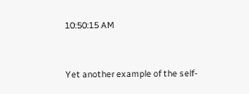10:50:15 AM


Yet another example of the self-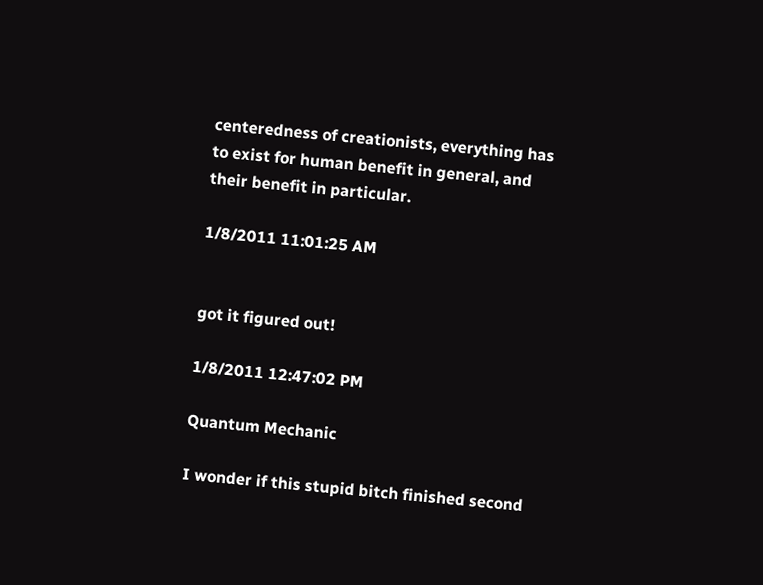centeredness of creationists, everything has to exist for human benefit in general, and their benefit in particular.

1/8/2011 11:01:25 AM


got it figured out!

1/8/2011 12:47:02 PM

Quantum Mechanic

I wonder if this stupid bitch finished second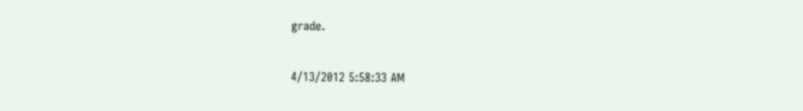grade.

4/13/2012 5:58:33 AM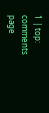1 | top: comments page